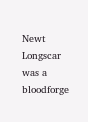Newt Longscar was a bloodforge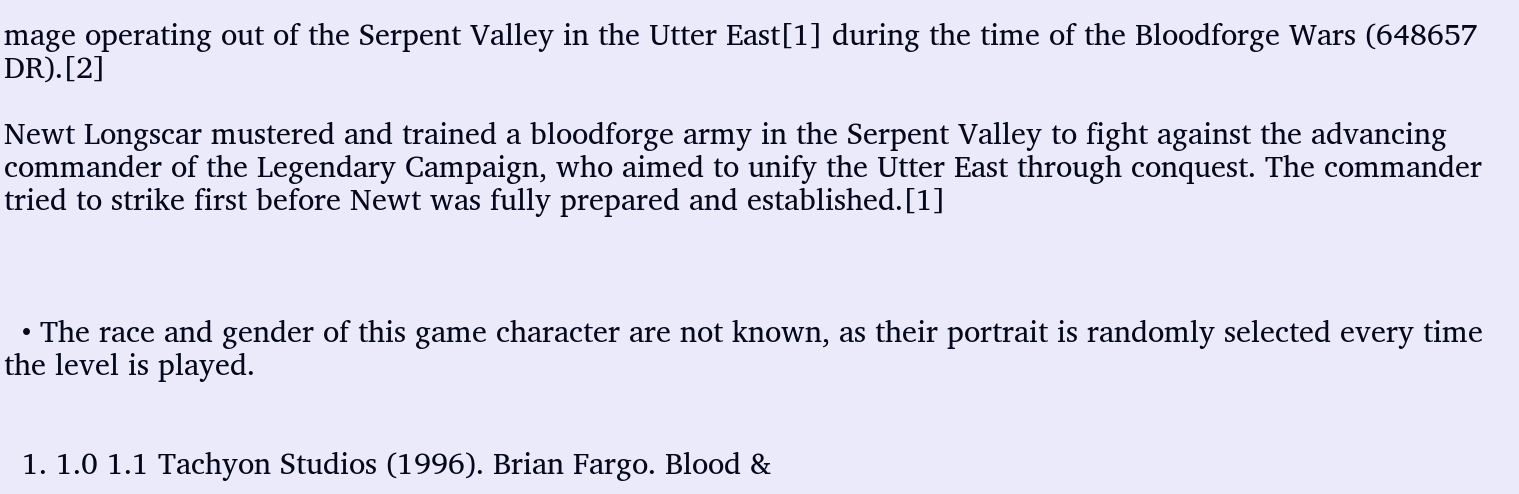mage operating out of the Serpent Valley in the Utter East[1] during the time of the Bloodforge Wars (648657 DR).[2]

Newt Longscar mustered and trained a bloodforge army in the Serpent Valley to fight against the advancing commander of the Legendary Campaign, who aimed to unify the Utter East through conquest. The commander tried to strike first before Newt was fully prepared and established.[1]



  • The race and gender of this game character are not known, as their portrait is randomly selected every time the level is played.


  1. 1.0 1.1 Tachyon Studios (1996). Brian Fargo. Blood &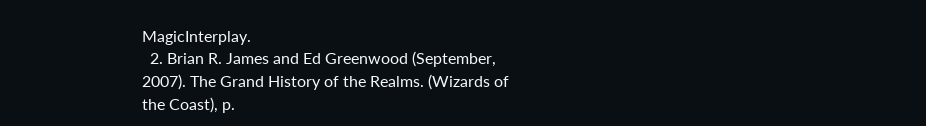MagicInterplay.
  2. Brian R. James and Ed Greenwood (September, 2007). The Grand History of the Realms. (Wizards of the Coast), p.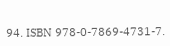94. ISBN 978-0-7869-4731-7.